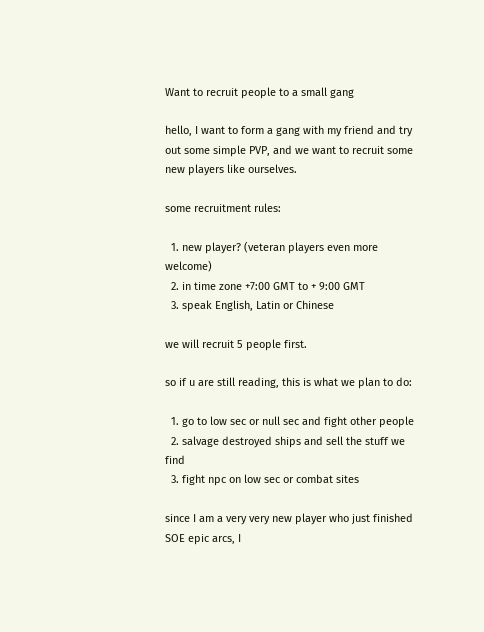Want to recruit people to a small gang

hello, I want to form a gang with my friend and try out some simple PVP, and we want to recruit some new players like ourselves.

some recruitment rules:

  1. new player? (veteran players even more welcome)
  2. in time zone +7:00 GMT to + 9:00 GMT
  3. speak English, Latin or Chinese

we will recruit 5 people first.

so if u are still reading, this is what we plan to do:

  1. go to low sec or null sec and fight other people
  2. salvage destroyed ships and sell the stuff we find
  3. fight npc on low sec or combat sites

since I am a very very new player who just finished SOE epic arcs, I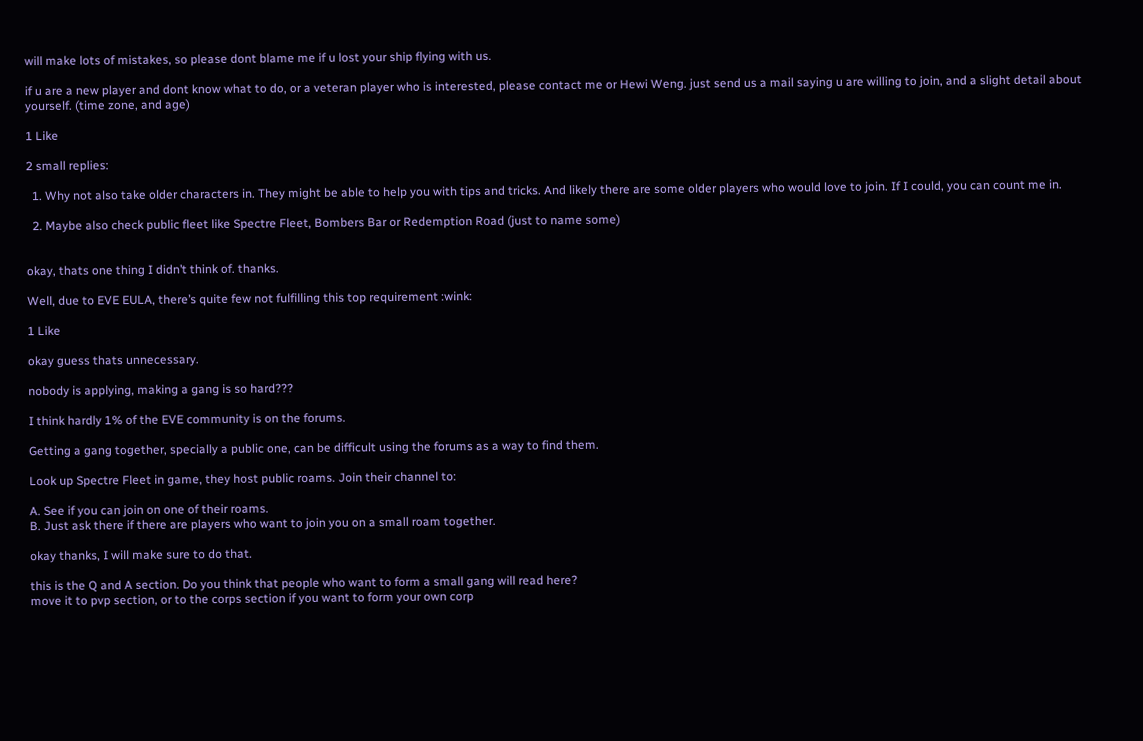will make lots of mistakes, so please dont blame me if u lost your ship flying with us.

if u are a new player and dont know what to do, or a veteran player who is interested, please contact me or Hewi Weng. just send us a mail saying u are willing to join, and a slight detail about yourself. (time zone, and age)

1 Like

2 small replies:

  1. Why not also take older characters in. They might be able to help you with tips and tricks. And likely there are some older players who would love to join. If I could, you can count me in.

  2. Maybe also check public fleet like Spectre Fleet, Bombers Bar or Redemption Road (just to name some)


okay, thats one thing I didn’t think of. thanks.

Well, due to EVE EULA, there’s quite few not fulfilling this top requirement :wink:

1 Like

okay guess thats unnecessary.

nobody is applying, making a gang is so hard???

I think hardly 1% of the EVE community is on the forums.

Getting a gang together, specially a public one, can be difficult using the forums as a way to find them.

Look up Spectre Fleet in game, they host public roams. Join their channel to:

A. See if you can join on one of their roams.
B. Just ask there if there are players who want to join you on a small roam together.

okay thanks, I will make sure to do that.

this is the Q and A section. Do you think that people who want to form a small gang will read here?
move it to pvp section, or to the corps section if you want to form your own corp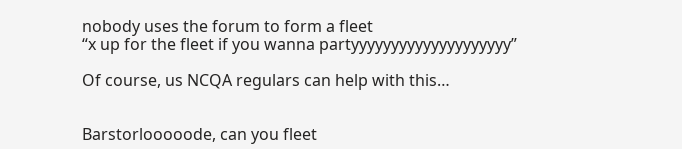nobody uses the forum to form a fleet
“x up for the fleet if you wanna partyyyyyyyyyyyyyyyyyyyy”

Of course, us NCQA regulars can help with this…


Barstorlooooode, can you fleet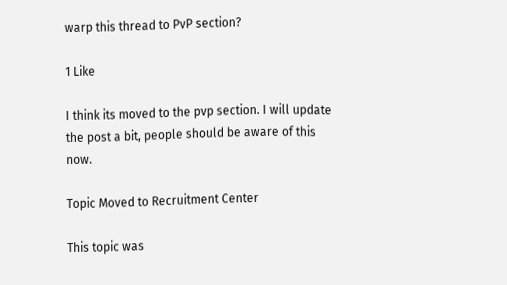warp this thread to PvP section?

1 Like

I think its moved to the pvp section. I will update the post a bit, people should be aware of this now.

Topic Moved to Recruitment Center

This topic was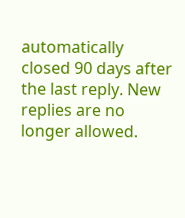automatically closed 90 days after the last reply. New replies are no longer allowed.